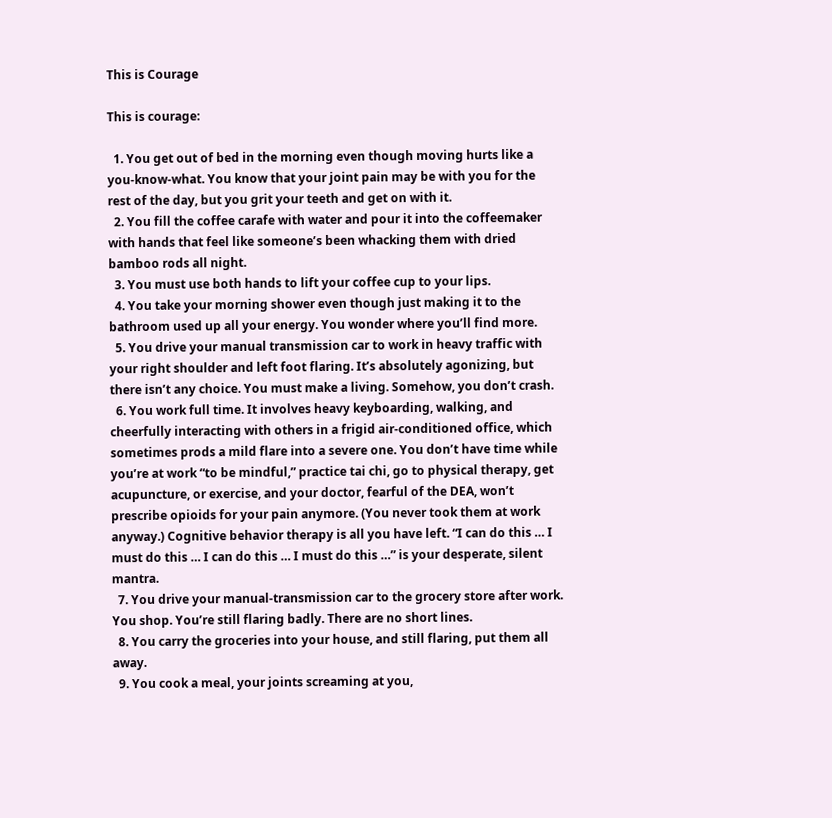This is Courage

This is courage:

  1. You get out of bed in the morning even though moving hurts like a you-know-what. You know that your joint pain may be with you for the rest of the day, but you grit your teeth and get on with it.
  2. You fill the coffee carafe with water and pour it into the coffeemaker with hands that feel like someone’s been whacking them with dried bamboo rods all night.
  3. You must use both hands to lift your coffee cup to your lips.
  4. You take your morning shower even though just making it to the bathroom used up all your energy. You wonder where you’ll find more.
  5. You drive your manual transmission car to work in heavy traffic with your right shoulder and left foot flaring. It’s absolutely agonizing, but there isn’t any choice. You must make a living. Somehow, you don’t crash.
  6. You work full time. It involves heavy keyboarding, walking, and cheerfully interacting with others in a frigid air-conditioned office, which sometimes prods a mild flare into a severe one. You don’t have time while you’re at work “to be mindful,” practice tai chi, go to physical therapy, get acupuncture, or exercise, and your doctor, fearful of the DEA, won’t prescribe opioids for your pain anymore. (You never took them at work anyway.) Cognitive behavior therapy is all you have left. “I can do this … I must do this … I can do this … I must do this …” is your desperate, silent mantra.
  7. You drive your manual-transmission car to the grocery store after work. You shop. You’re still flaring badly. There are no short lines.
  8. You carry the groceries into your house, and still flaring, put them all away.
  9. You cook a meal, your joints screaming at you,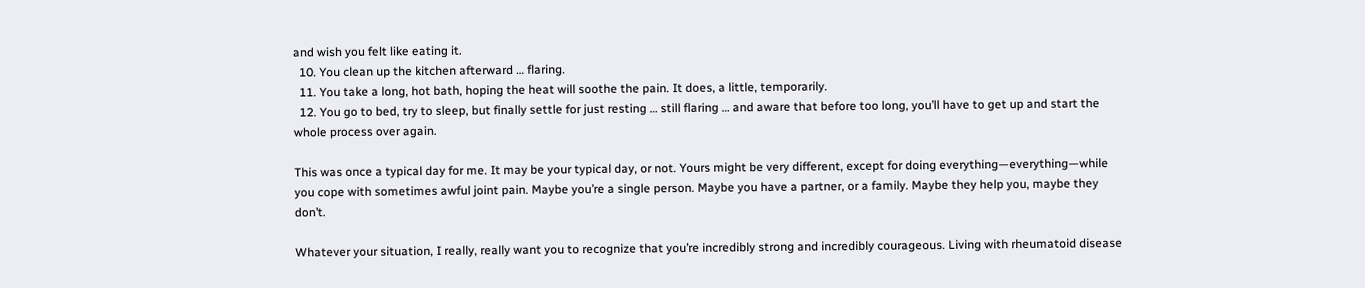and wish you felt like eating it.
  10. You clean up the kitchen afterward … flaring.
  11. You take a long, hot bath, hoping the heat will soothe the pain. It does, a little, temporarily.
  12. You go to bed, try to sleep, but finally settle for just resting … still flaring … and aware that before too long, you’ll have to get up and start the whole process over again.

This was once a typical day for me. It may be your typical day, or not. Yours might be very different, except for doing everything—everything—while you cope with sometimes awful joint pain. Maybe you’re a single person. Maybe you have a partner, or a family. Maybe they help you, maybe they don’t.

Whatever your situation, I really, really want you to recognize that you’re incredibly strong and incredibly courageous. Living with rheumatoid disease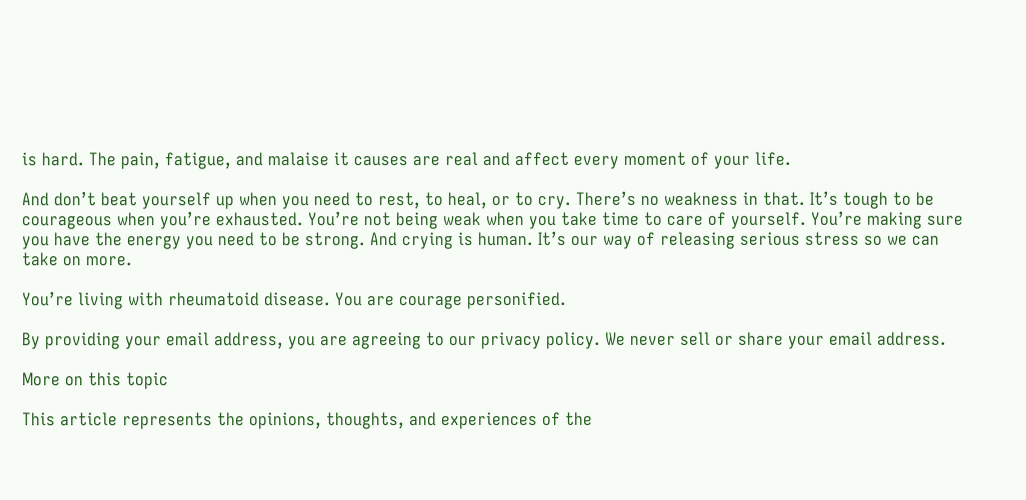is hard. The pain, fatigue, and malaise it causes are real and affect every moment of your life.

And don’t beat yourself up when you need to rest, to heal, or to cry. There’s no weakness in that. It’s tough to be courageous when you’re exhausted. You’re not being weak when you take time to care of yourself. You’re making sure you have the energy you need to be strong. And crying is human. It’s our way of releasing serious stress so we can take on more.

You’re living with rheumatoid disease. You are courage personified.

By providing your email address, you are agreeing to our privacy policy. We never sell or share your email address.

More on this topic

This article represents the opinions, thoughts, and experiences of the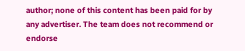author; none of this content has been paid for by any advertiser. The team does not recommend or endorse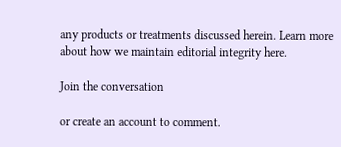any products or treatments discussed herein. Learn more about how we maintain editorial integrity here.

Join the conversation

or create an account to comment.